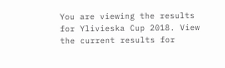You are viewing the results for Ylivieska Cup 2018. View the current results for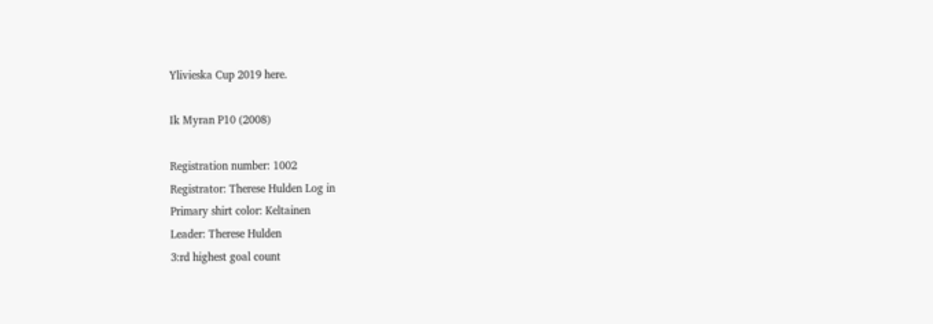Ylivieska Cup 2019 here.

Ik Myran P10 (2008)

Registration number: 1002
Registrator: Therese Hulden Log in
Primary shirt color: Keltainen
Leader: Therese Hulden
3:rd highest goal count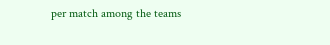per match among the teams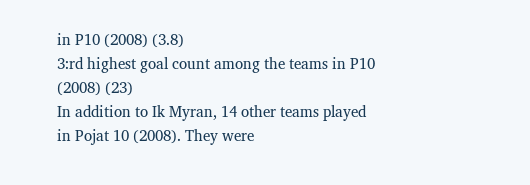in P10 (2008) (3.8)
3:rd highest goal count among the teams in P10 (2008) (23)
In addition to Ik Myran, 14 other teams played in Pojat 10 (2008). They were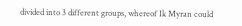divided into 3 different groups, whereof Ik Myran could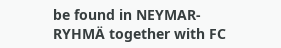be found in NEYMAR-RYHMÄ together with FC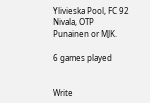Ylivieska Pool, FC 92 Nivala, OTP Punainen or MJK.

6 games played


Write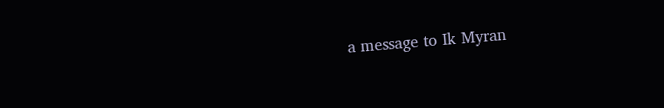a message to Ik Myran